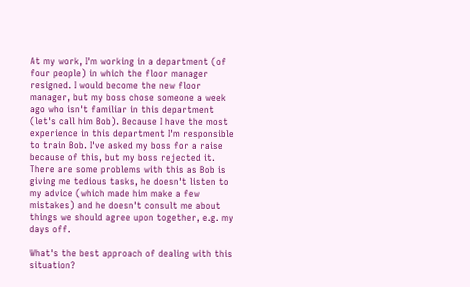At my work, I'm working in a department (of four people) in which the floor manager resigned. I would become the new floor manager, but my boss chose someone a week ago who isn't familiar in this department (let's call him Bob). Because I have the most experience in this department I'm responsible to train Bob. I've asked my boss for a raise because of this, but my boss rejected it. There are some problems with this as Bob is giving me tedious tasks, he doesn't listen to my advice (which made him make a few mistakes) and he doesn't consult me about things we should agree upon together, e.g. my days off.

What's the best approach of dealing with this situation?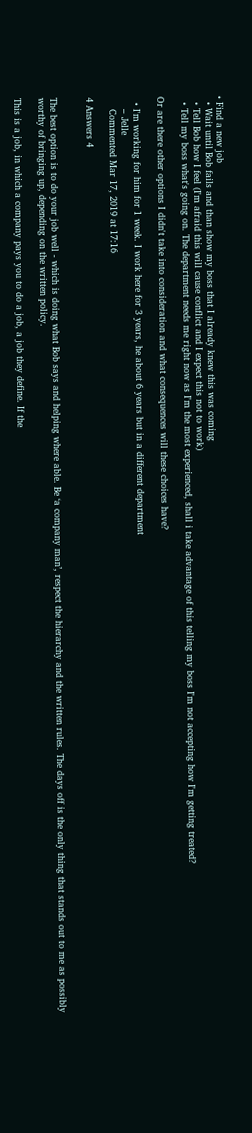• Find a new job
  • Wait until Bob fails and than show my boss that I already knew this was coming
  • Tell Bob how I feel (I'm afraid this will cause conflict and I expect this not to work)
  • Tell my boss what's going on. The department needs me right now as I'm the most experienced, shall i take advantage of this telling my boss I'm not accepting how I'm getting treated?

Or are there other options I didn't take into consideration and what consequences will these choices have?

  • I'm working for him for 1 week. I work here for 3 years, he about 6 years but in a different department
    – Jelle
    Commented Mar 17, 2019 at 17:16

4 Answers 4


The best option is to do your job well - which is doing what Bob says and helping where able. Be ‘a company man’, respect the hierarchy and the written rules. The days off is the only thing that stands out to me as possibly worthy of bringing up, depending on the written policy.

This is a job, in which a company pays you to do a job, a job they define. If the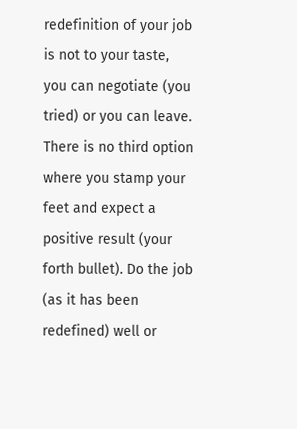redefinition of your job is not to your taste, you can negotiate (you tried) or you can leave. There is no third option where you stamp your feet and expect a positive result (your forth bullet). Do the job (as it has been redefined) well or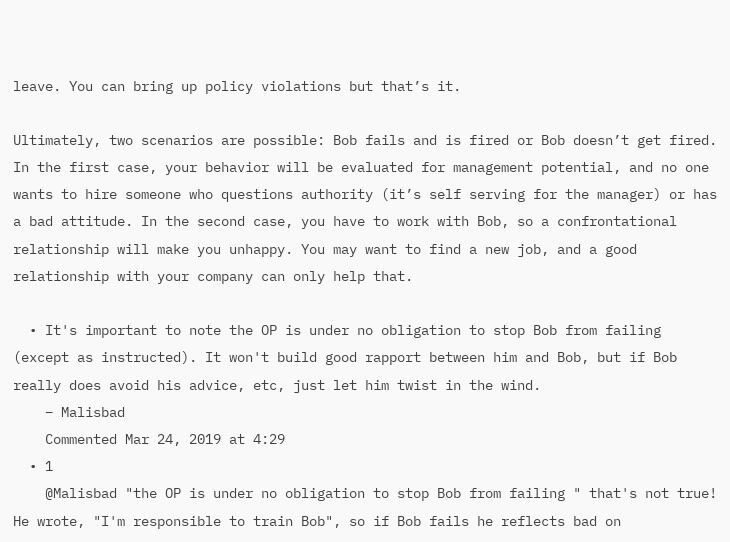leave. You can bring up policy violations but that’s it.

Ultimately, two scenarios are possible: Bob fails and is fired or Bob doesn’t get fired. In the first case, your behavior will be evaluated for management potential, and no one wants to hire someone who questions authority (it’s self serving for the manager) or has a bad attitude. In the second case, you have to work with Bob, so a confrontational relationship will make you unhappy. You may want to find a new job, and a good relationship with your company can only help that.

  • It's important to note the OP is under no obligation to stop Bob from failing (except as instructed). It won't build good rapport between him and Bob, but if Bob really does avoid his advice, etc, just let him twist in the wind.
    – Malisbad
    Commented Mar 24, 2019 at 4:29
  • 1
    @Malisbad "the OP is under no obligation to stop Bob from failing " that's not true! He wrote, "I'm responsible to train Bob", so if Bob fails he reflects bad on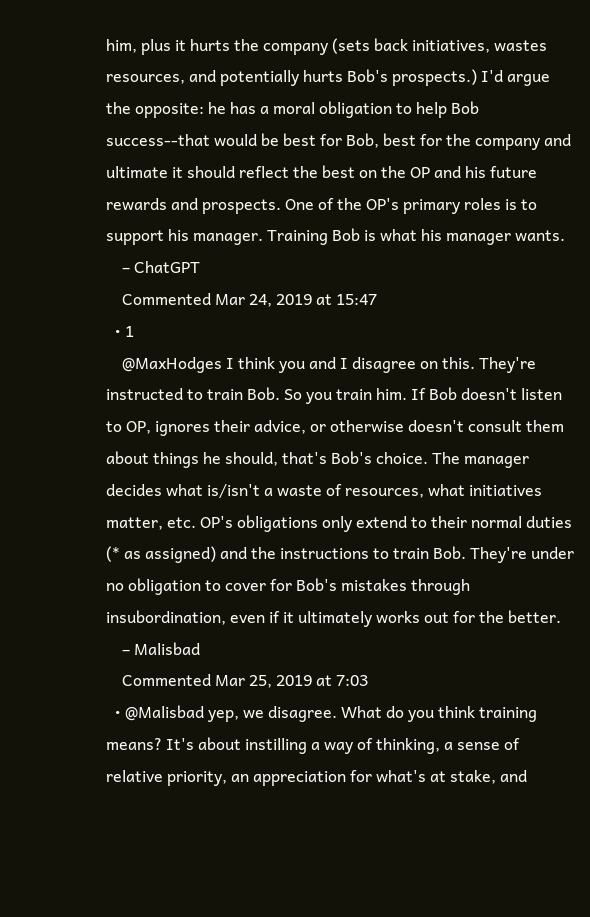him, plus it hurts the company (sets back initiatives, wastes resources, and potentially hurts Bob's prospects.) I'd argue the opposite: he has a moral obligation to help Bob success--that would be best for Bob, best for the company and ultimate it should reflect the best on the OP and his future rewards and prospects. One of the OP's primary roles is to support his manager. Training Bob is what his manager wants.
    – ChatGPT
    Commented Mar 24, 2019 at 15:47
  • 1
    @MaxHodges I think you and I disagree on this. They're instructed to train Bob. So you train him. If Bob doesn't listen to OP, ignores their advice, or otherwise doesn't consult them about things he should, that's Bob's choice. The manager decides what is/isn't a waste of resources, what initiatives matter, etc. OP's obligations only extend to their normal duties (* as assigned) and the instructions to train Bob. They're under no obligation to cover for Bob's mistakes through insubordination, even if it ultimately works out for the better.
    – Malisbad
    Commented Mar 25, 2019 at 7:03
  • @Malisbad yep, we disagree. What do you think training means? It's about instilling a way of thinking, a sense of relative priority, an appreciation for what's at stake, and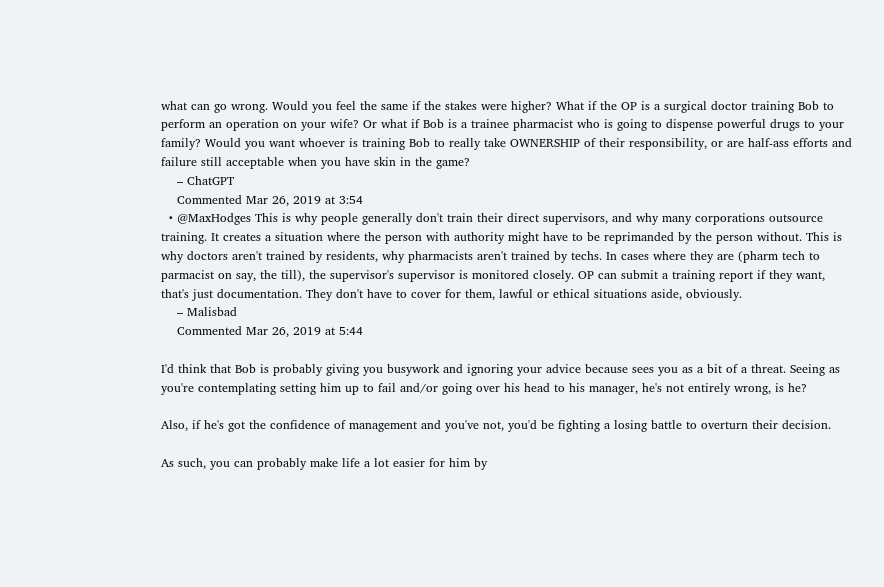what can go wrong. Would you feel the same if the stakes were higher? What if the OP is a surgical doctor training Bob to perform an operation on your wife? Or what if Bob is a trainee pharmacist who is going to dispense powerful drugs to your family? Would you want whoever is training Bob to really take OWNERSHIP of their responsibility, or are half-ass efforts and failure still acceptable when you have skin in the game?
    – ChatGPT
    Commented Mar 26, 2019 at 3:54
  • @MaxHodges This is why people generally don't train their direct supervisors, and why many corporations outsource training. It creates a situation where the person with authority might have to be reprimanded by the person without. This is why doctors aren't trained by residents, why pharmacists aren't trained by techs. In cases where they are (pharm tech to parmacist on say, the till), the supervisor's supervisor is monitored closely. OP can submit a training report if they want, that's just documentation. They don't have to cover for them, lawful or ethical situations aside, obviously.
    – Malisbad
    Commented Mar 26, 2019 at 5:44

I'd think that Bob is probably giving you busywork and ignoring your advice because sees you as a bit of a threat. Seeing as you're contemplating setting him up to fail and/or going over his head to his manager, he's not entirely wrong, is he?

Also, if he's got the confidence of management and you've not, you'd be fighting a losing battle to overturn their decision.

As such, you can probably make life a lot easier for him by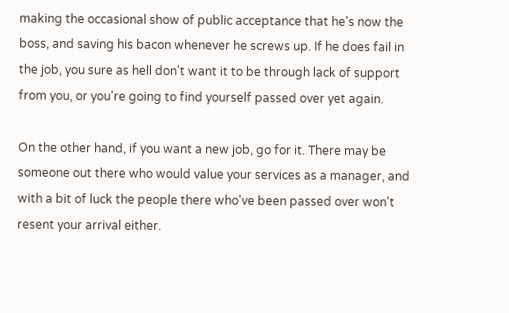making the occasional show of public acceptance that he's now the boss, and saving his bacon whenever he screws up. If he does fail in the job, you sure as hell don't want it to be through lack of support from you, or you're going to find yourself passed over yet again.

On the other hand, if you want a new job, go for it. There may be someone out there who would value your services as a manager, and with a bit of luck the people there who've been passed over won't resent your arrival either.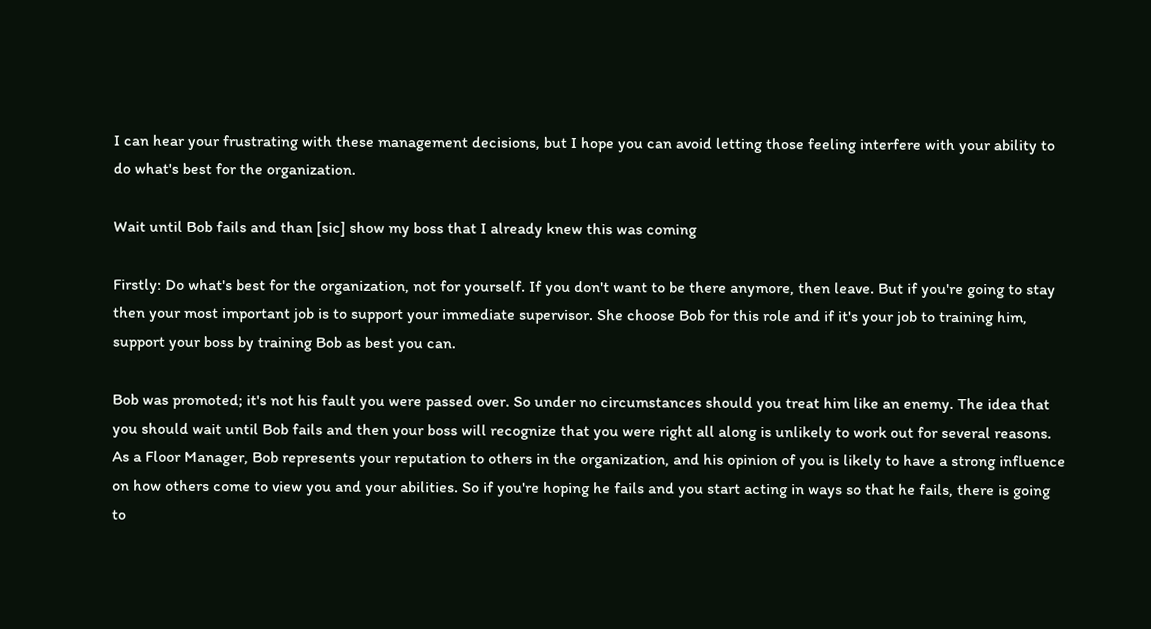I can hear your frustrating with these management decisions, but I hope you can avoid letting those feeling interfere with your ability to do what's best for the organization.

Wait until Bob fails and than [sic] show my boss that I already knew this was coming

Firstly: Do what's best for the organization, not for yourself. If you don't want to be there anymore, then leave. But if you're going to stay then your most important job is to support your immediate supervisor. She choose Bob for this role and if it's your job to training him, support your boss by training Bob as best you can.

Bob was promoted; it's not his fault you were passed over. So under no circumstances should you treat him like an enemy. The idea that you should wait until Bob fails and then your boss will recognize that you were right all along is unlikely to work out for several reasons. As a Floor Manager, Bob represents your reputation to others in the organization, and his opinion of you is likely to have a strong influence on how others come to view you and your abilities. So if you're hoping he fails and you start acting in ways so that he fails, there is going to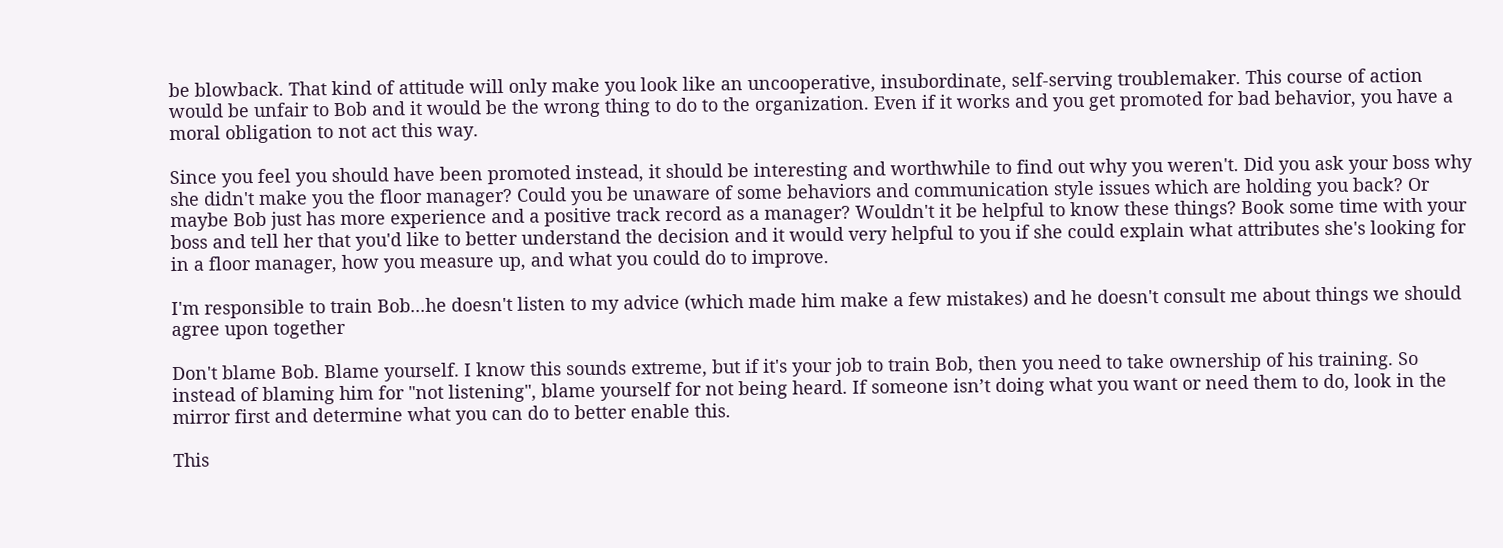be blowback. That kind of attitude will only make you look like an uncooperative, insubordinate, self-serving troublemaker. This course of action would be unfair to Bob and it would be the wrong thing to do to the organization. Even if it works and you get promoted for bad behavior, you have a moral obligation to not act this way.

Since you feel you should have been promoted instead, it should be interesting and worthwhile to find out why you weren't. Did you ask your boss why she didn't make you the floor manager? Could you be unaware of some behaviors and communication style issues which are holding you back? Or maybe Bob just has more experience and a positive track record as a manager? Wouldn't it be helpful to know these things? Book some time with your boss and tell her that you'd like to better understand the decision and it would very helpful to you if she could explain what attributes she's looking for in a floor manager, how you measure up, and what you could do to improve.

I'm responsible to train Bob...he doesn't listen to my advice (which made him make a few mistakes) and he doesn't consult me about things we should agree upon together

Don't blame Bob. Blame yourself. I know this sounds extreme, but if it's your job to train Bob, then you need to take ownership of his training. So instead of blaming him for "not listening", blame yourself for not being heard. If someone isn’t doing what you want or need them to do, look in the mirror first and determine what you can do to better enable this.

This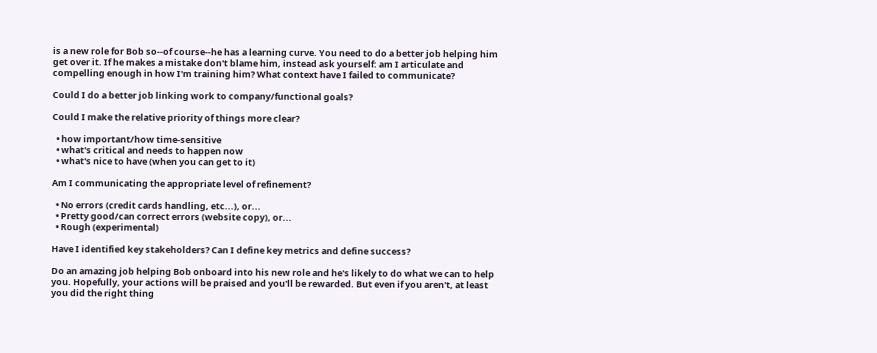is a new role for Bob so--of course--he has a learning curve. You need to do a better job helping him get over it. If he makes a mistake don't blame him, instead ask yourself: am I articulate and compelling enough in how I'm training him? What context have I failed to communicate?

Could I do a better job linking work to company/functional goals?

Could I make the relative priority of things more clear?

  • how important/how time-sensitive
  • what's critical and needs to happen now
  • what's nice to have (when you can get to it)

Am I communicating the appropriate level of refinement?

  • No errors (credit cards handling, etc...), or...
  • Pretty good/can correct errors (website copy), or...
  • Rough (experimental)

Have I identified key stakeholders? Can I define key metrics and define success?

Do an amazing job helping Bob onboard into his new role and he's likely to do what we can to help you. Hopefully, your actions will be praised and you'll be rewarded. But even if you aren't, at least you did the right thing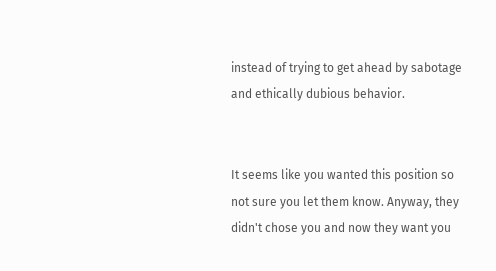instead of trying to get ahead by sabotage and ethically dubious behavior.


It seems like you wanted this position so not sure you let them know. Anyway, they didn't chose you and now they want you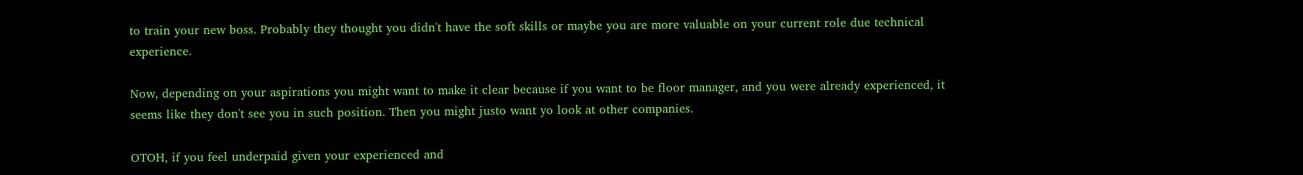to train your new boss. Probably they thought you didn't have the soft skills or maybe you are more valuable on your current role due technical experience.

Now, depending on your aspirations you might want to make it clear because if you want to be floor manager, and you were already experienced, it seems like they don't see you in such position. Then you might justo want yo look at other companies.

OTOH, if you feel underpaid given your experienced and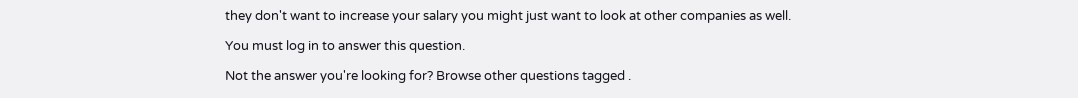they don't want to increase your salary you might just want to look at other companies as well.

You must log in to answer this question.

Not the answer you're looking for? Browse other questions tagged .